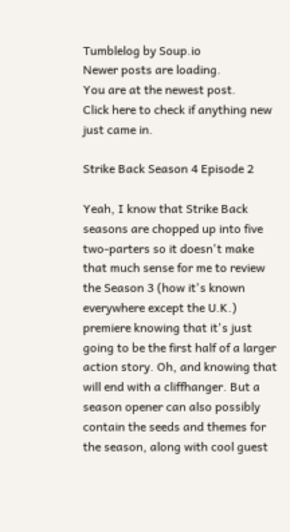Tumblelog by Soup.io
Newer posts are loading.
You are at the newest post.
Click here to check if anything new just came in.

Strike Back Season 4 Episode 2

Yeah, I know that Strike Back seasons are chopped up into five two-parters so it doesn't make that much sense for me to review the Season 3 (how it's known everywhere except the U.K.) premiere knowing that it's just going to be the first half of a larger action story. Oh, and knowing that will end with a cliffhanger. But a season opener can also possibly contain the seeds and themes for the season, along with cool guest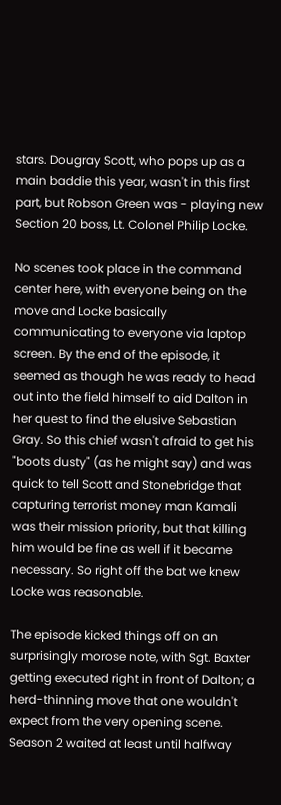stars. Dougray Scott, who pops up as a main baddie this year, wasn't in this first part, but Robson Green was - playing new Section 20 boss, Lt. Colonel Philip Locke.

No scenes took place in the command center here, with everyone being on the move and Locke basically communicating to everyone via laptop screen. By the end of the episode, it seemed as though he was ready to head out into the field himself to aid Dalton in her quest to find the elusive Sebastian Gray. So this chief wasn't afraid to get his "boots dusty" (as he might say) and was quick to tell Scott and Stonebridge that capturing terrorist money man Kamali was their mission priority, but that killing him would be fine as well if it became necessary. So right off the bat we knew Locke was reasonable.

The episode kicked things off on an surprisingly morose note, with Sgt. Baxter getting executed right in front of Dalton; a herd-thinning move that one wouldn't expect from the very opening scene. Season 2 waited at least until halfway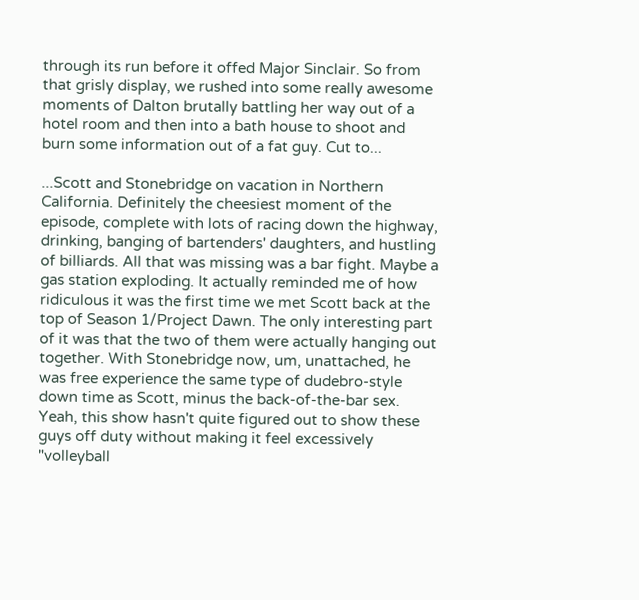through its run before it offed Major Sinclair. So from that grisly display, we rushed into some really awesome moments of Dalton brutally battling her way out of a hotel room and then into a bath house to shoot and burn some information out of a fat guy. Cut to...

...Scott and Stonebridge on vacation in Northern California. Definitely the cheesiest moment of the episode, complete with lots of racing down the highway, drinking, banging of bartenders' daughters, and hustling of billiards. All that was missing was a bar fight. Maybe a gas station exploding. It actually reminded me of how ridiculous it was the first time we met Scott back at the top of Season 1/Project Dawn. The only interesting part of it was that the two of them were actually hanging out together. With Stonebridge now, um, unattached, he was free experience the same type of dudebro-style down time as Scott, minus the back-of-the-bar sex. Yeah, this show hasn't quite figured out to show these guys off duty without making it feel excessively "volleyball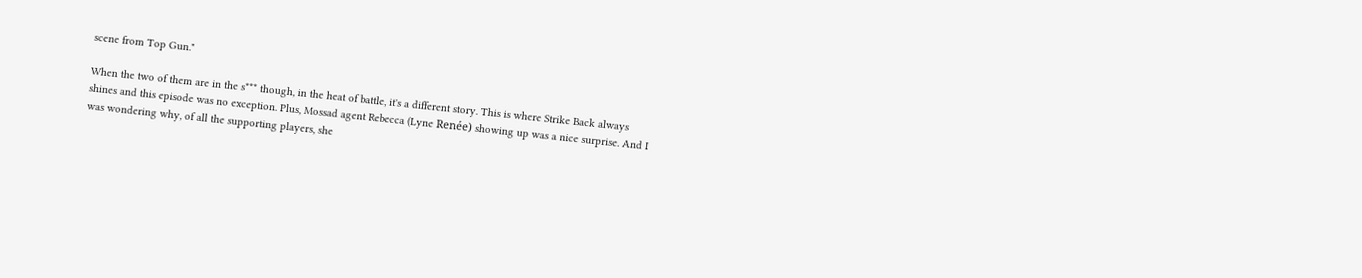scene from Top Gun."

When the two of them are in the s*** though, in the heat of battle, it's a different story. This is where Strike Back always shines and this episode was no exception. Plus, Mossad agent Rebecca (Lyne Renée) showing up was a nice surprise. And I was wondering why, of all the supporting players, she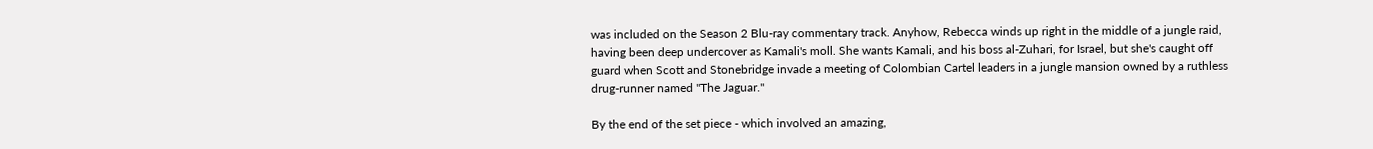was included on the Season 2 Blu-ray commentary track. Anyhow, Rebecca winds up right in the middle of a jungle raid, having been deep undercover as Kamali's moll. She wants Kamali, and his boss al-Zuhari, for Israel, but she's caught off guard when Scott and Stonebridge invade a meeting of Colombian Cartel leaders in a jungle mansion owned by a ruthless drug-runner named "The Jaguar."

By the end of the set piece - which involved an amazing,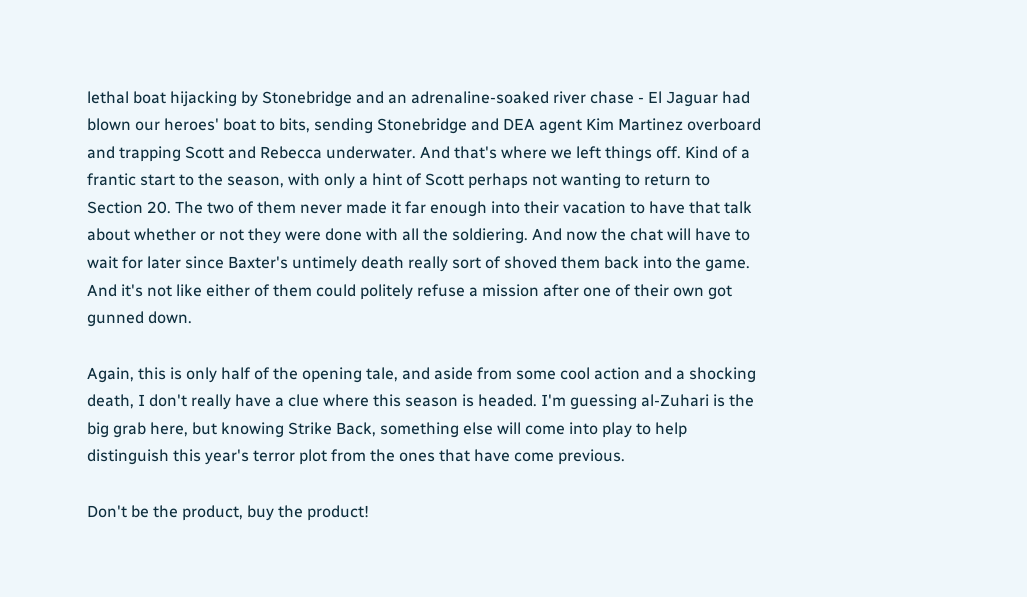lethal boat hijacking by Stonebridge and an adrenaline-soaked river chase - El Jaguar had blown our heroes' boat to bits, sending Stonebridge and DEA agent Kim Martinez overboard and trapping Scott and Rebecca underwater. And that's where we left things off. Kind of a frantic start to the season, with only a hint of Scott perhaps not wanting to return to Section 20. The two of them never made it far enough into their vacation to have that talk about whether or not they were done with all the soldiering. And now the chat will have to wait for later since Baxter's untimely death really sort of shoved them back into the game. And it's not like either of them could politely refuse a mission after one of their own got gunned down.

Again, this is only half of the opening tale, and aside from some cool action and a shocking death, I don't really have a clue where this season is headed. I'm guessing al-Zuhari is the big grab here, but knowing Strike Back, something else will come into play to help distinguish this year's terror plot from the ones that have come previous.

Don't be the product, buy the product!